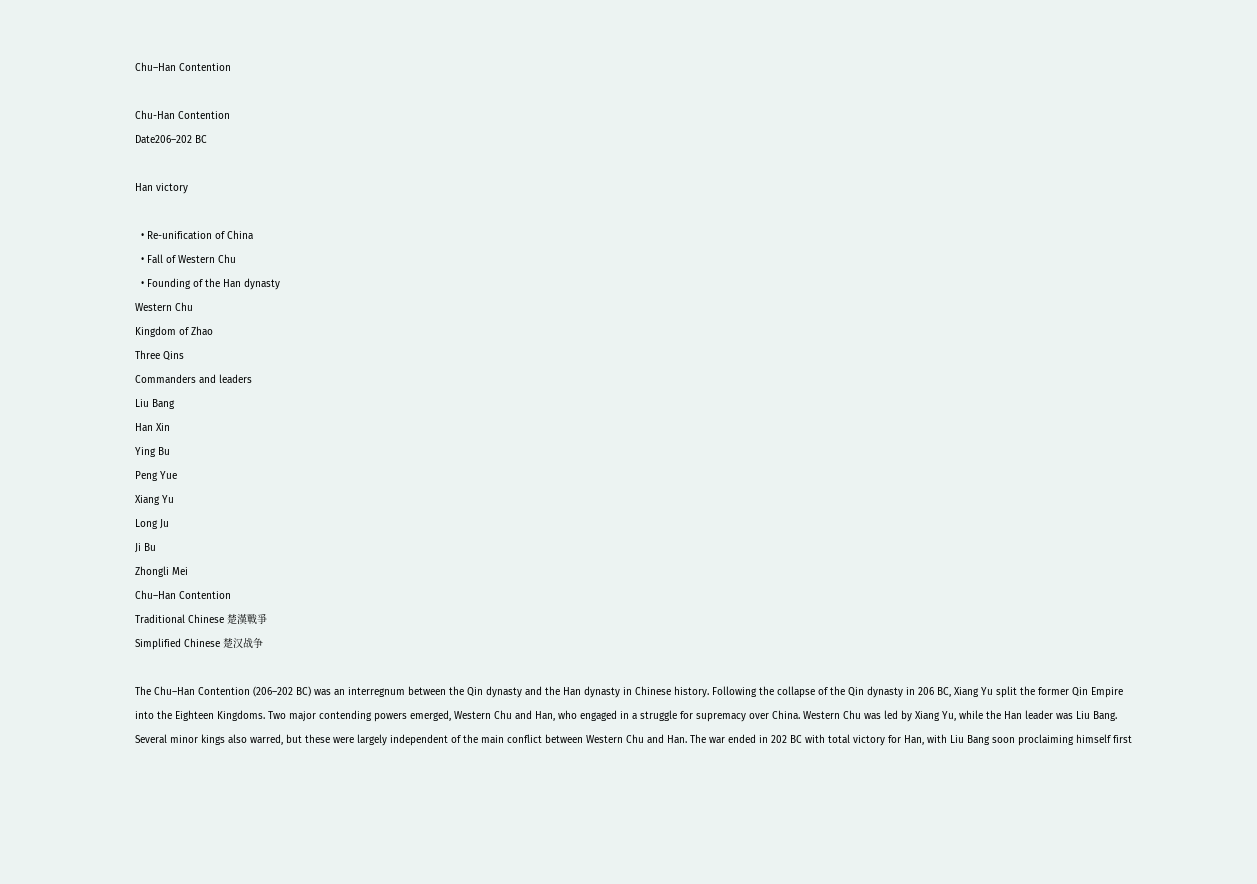Chu–Han Contention

Chu-Han Contention
Date206–202 BC

Han victory

  • Re-unification of China
  • Fall of Western Chu
  • Founding of the Han dynasty
Western Chu
Kingdom of Zhao
Three Qins
Commanders and leaders
Liu Bang
Han Xin
Ying Bu
Peng Yue
Xiang Yu
Long Ju
Ji Bu
Zhongli Mei
Chu–Han Contention
Traditional Chinese 楚漢戰爭
Simplified Chinese 楚汉战争

The Chu–Han Contention (206–202 BC) was an interregnum between the Qin dynasty and the Han dynasty in Chinese history. Following the collapse of the Qin dynasty in 206 BC, Xiang Yu split the former Qin Empire into the Eighteen Kingdoms. Two major contending powers emerged, Western Chu and Han, who engaged in a struggle for supremacy over China. Western Chu was led by Xiang Yu, while the Han leader was Liu Bang. Several minor kings also warred, but these were largely independent of the main conflict between Western Chu and Han. The war ended in 202 BC with total victory for Han, with Liu Bang soon proclaiming himself first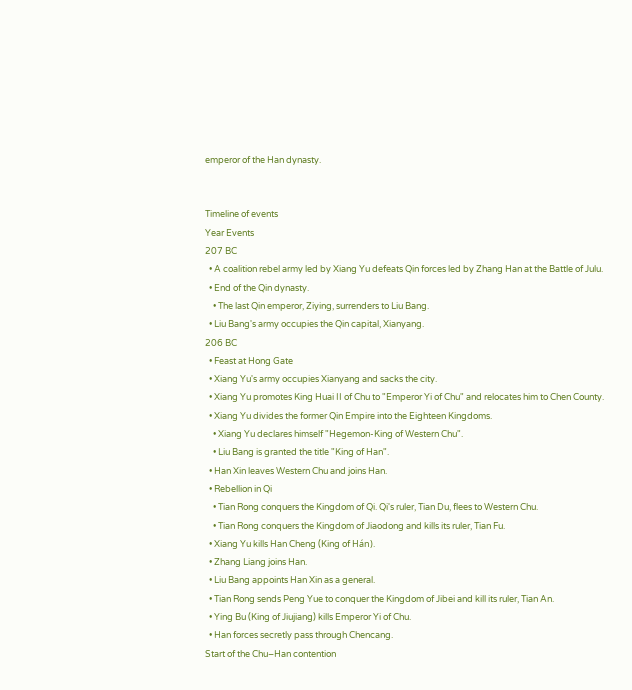emperor of the Han dynasty.


Timeline of events
Year Events
207 BC
  • A coalition rebel army led by Xiang Yu defeats Qin forces led by Zhang Han at the Battle of Julu.
  • End of the Qin dynasty.
    • The last Qin emperor, Ziying, surrenders to Liu Bang.
  • Liu Bang's army occupies the Qin capital, Xianyang.
206 BC
  • Feast at Hong Gate
  • Xiang Yu's army occupies Xianyang and sacks the city.
  • Xiang Yu promotes King Huai II of Chu to "Emperor Yi of Chu" and relocates him to Chen County.
  • Xiang Yu divides the former Qin Empire into the Eighteen Kingdoms.
    • Xiang Yu declares himself "Hegemon-King of Western Chu".
    • Liu Bang is granted the title "King of Han".
  • Han Xin leaves Western Chu and joins Han.
  • Rebellion in Qi
    • Tian Rong conquers the Kingdom of Qi. Qi's ruler, Tian Du, flees to Western Chu.
    • Tian Rong conquers the Kingdom of Jiaodong and kills its ruler, Tian Fu.
  • Xiang Yu kills Han Cheng (King of Hán).
  • Zhang Liang joins Han.
  • Liu Bang appoints Han Xin as a general.
  • Tian Rong sends Peng Yue to conquer the Kingdom of Jibei and kill its ruler, Tian An.
  • Ying Bu (King of Jiujiang) kills Emperor Yi of Chu.
  • Han forces secretly pass through Chencang.
Start of the Chu–Han contention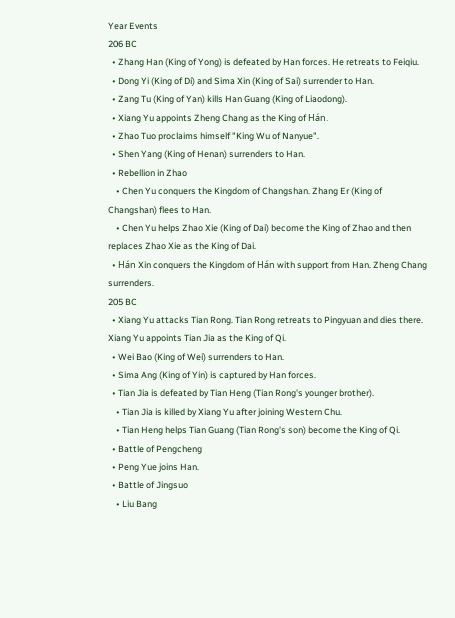Year Events
206 BC
  • Zhang Han (King of Yong) is defeated by Han forces. He retreats to Feiqiu.
  • Dong Yi (King of Di) and Sima Xin (King of Sai) surrender to Han.
  • Zang Tu (King of Yan) kills Han Guang (King of Liaodong).
  • Xiang Yu appoints Zheng Chang as the King of Hán.
  • Zhao Tuo proclaims himself "King Wu of Nanyue".
  • Shen Yang (King of Henan) surrenders to Han.
  • Rebellion in Zhao
    • Chen Yu conquers the Kingdom of Changshan. Zhang Er (King of Changshan) flees to Han.
    • Chen Yu helps Zhao Xie (King of Dai) become the King of Zhao and then replaces Zhao Xie as the King of Dai.
  • Hán Xin conquers the Kingdom of Hán with support from Han. Zheng Chang surrenders.
205 BC
  • Xiang Yu attacks Tian Rong. Tian Rong retreats to Pingyuan and dies there. Xiang Yu appoints Tian Jia as the King of Qi.
  • Wei Bao (King of Wei) surrenders to Han.
  • Sima Ang (King of Yin) is captured by Han forces.
  • Tian Jia is defeated by Tian Heng (Tian Rong's younger brother).
    • Tian Jia is killed by Xiang Yu after joining Western Chu.
    • Tian Heng helps Tian Guang (Tian Rong's son) become the King of Qi.
  • Battle of Pengcheng
  • Peng Yue joins Han.
  • Battle of Jingsuo
    • Liu Bang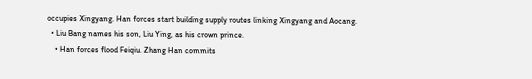occupies Xingyang. Han forces start building supply routes linking Xingyang and Aocang.
  • Liu Bang names his son, Liu Ying, as his crown prince.
    • Han forces flood Feiqiu. Zhang Han commits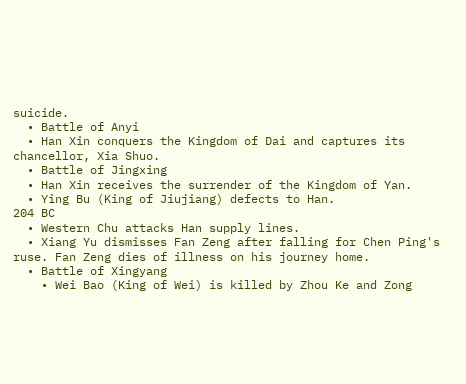suicide.
  • Battle of Anyi
  • Han Xin conquers the Kingdom of Dai and captures its chancellor, Xia Shuo.
  • Battle of Jingxing
  • Han Xin receives the surrender of the Kingdom of Yan.
  • Ying Bu (King of Jiujiang) defects to Han.
204 BC
  • Western Chu attacks Han supply lines.
  • Xiang Yu dismisses Fan Zeng after falling for Chen Ping's ruse. Fan Zeng dies of illness on his journey home.
  • Battle of Xingyang
    • Wei Bao (King of Wei) is killed by Zhou Ke and Zong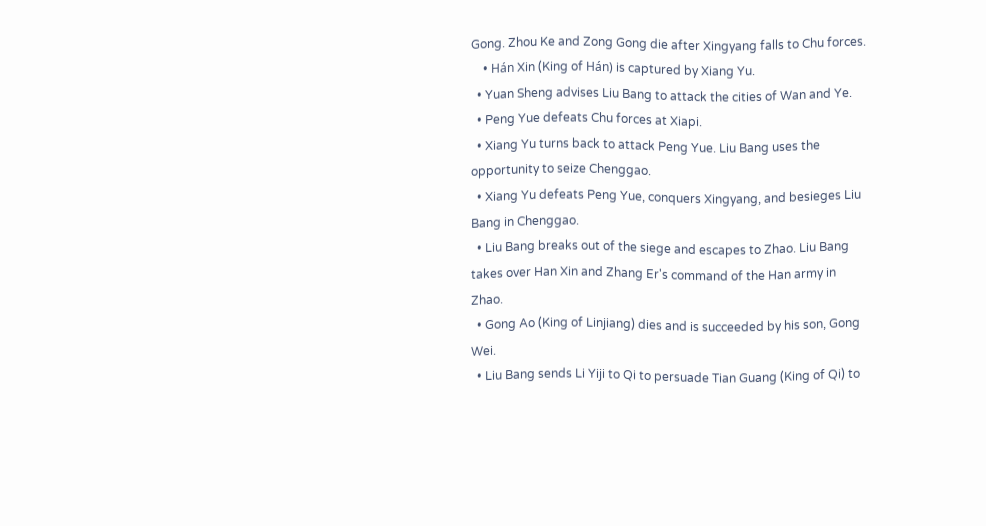Gong. Zhou Ke and Zong Gong die after Xingyang falls to Chu forces.
    • Hán Xin (King of Hán) is captured by Xiang Yu.
  • Yuan Sheng advises Liu Bang to attack the cities of Wan and Ye.
  • Peng Yue defeats Chu forces at Xiapi.
  • Xiang Yu turns back to attack Peng Yue. Liu Bang uses the opportunity to seize Chenggao.
  • Xiang Yu defeats Peng Yue, conquers Xingyang, and besieges Liu Bang in Chenggao.
  • Liu Bang breaks out of the siege and escapes to Zhao. Liu Bang takes over Han Xin and Zhang Er's command of the Han army in Zhao.
  • Gong Ao (King of Linjiang) dies and is succeeded by his son, Gong Wei.
  • Liu Bang sends Li Yiji to Qi to persuade Tian Guang (King of Qi) to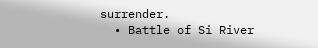surrender.
  • Battle of Si River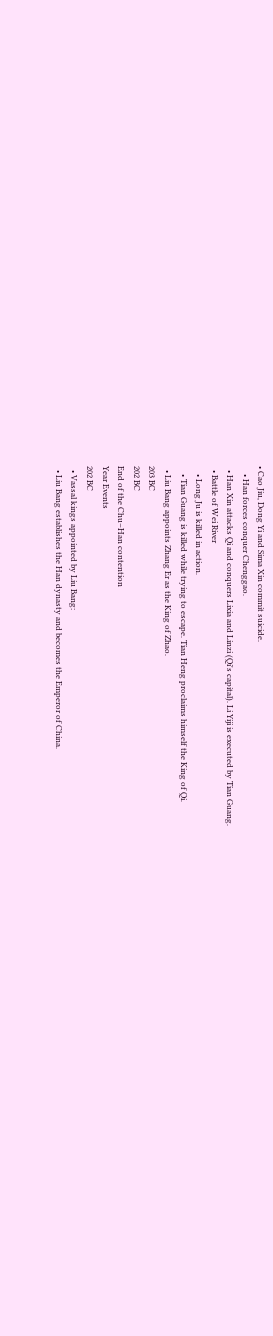• Cao Jiu, Dong Yi and Sima Xin commit suicide.
    • Han forces conquer Chenggao.
  • Han Xin attacks Qi and conquers Lixia and Linzi (Qi's capital). Li Yiji is executed by Tian Guang.
  • Battle of Wei River
    • Long Ju is killed in action.
    • Tian Guang is killed while trying to escape. Tian Heng proclaims himself the King of Qi.
  • Liu Bang appoints Zhang Er as the King of Zhao.
203 BC
202 BC
End of the Chu–Han contention
Year Events
202 BC
  • Vassal kings appointed by Liu Bang:
  • Liu Bang establishes the Han dynasty and becomes the Emperor of China.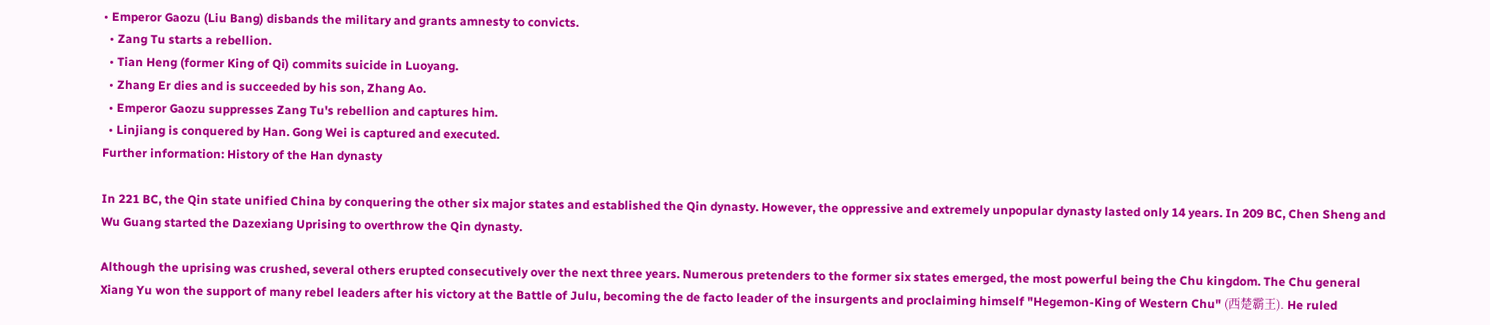• Emperor Gaozu (Liu Bang) disbands the military and grants amnesty to convicts.
  • Zang Tu starts a rebellion.
  • Tian Heng (former King of Qi) commits suicide in Luoyang.
  • Zhang Er dies and is succeeded by his son, Zhang Ao.
  • Emperor Gaozu suppresses Zang Tu's rebellion and captures him.
  • Linjiang is conquered by Han. Gong Wei is captured and executed.
Further information: History of the Han dynasty

In 221 BC, the Qin state unified China by conquering the other six major states and established the Qin dynasty. However, the oppressive and extremely unpopular dynasty lasted only 14 years. In 209 BC, Chen Sheng and Wu Guang started the Dazexiang Uprising to overthrow the Qin dynasty.

Although the uprising was crushed, several others erupted consecutively over the next three years. Numerous pretenders to the former six states emerged, the most powerful being the Chu kingdom. The Chu general Xiang Yu won the support of many rebel leaders after his victory at the Battle of Julu, becoming the de facto leader of the insurgents and proclaiming himself "Hegemon-King of Western Chu" (西楚霸王). He ruled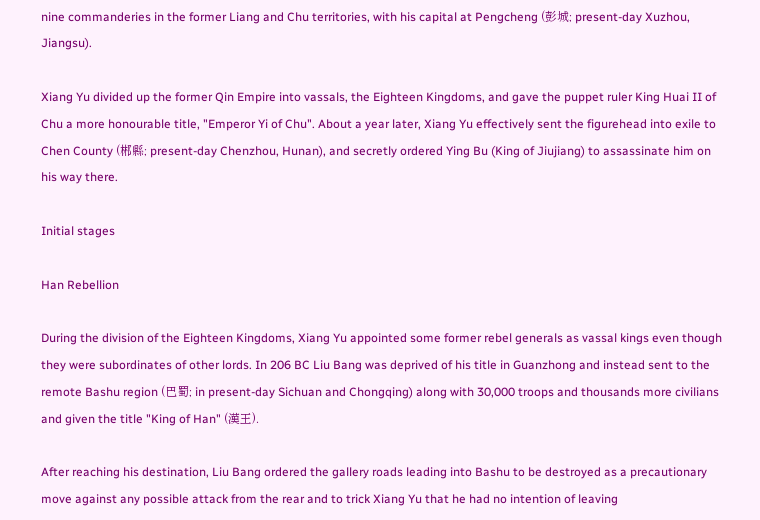nine commanderies in the former Liang and Chu territories, with his capital at Pengcheng (彭城; present-day Xuzhou, Jiangsu).

Xiang Yu divided up the former Qin Empire into vassals, the Eighteen Kingdoms, and gave the puppet ruler King Huai II of Chu a more honourable title, "Emperor Yi of Chu". About a year later, Xiang Yu effectively sent the figurehead into exile to Chen County (郴縣; present-day Chenzhou, Hunan), and secretly ordered Ying Bu (King of Jiujiang) to assassinate him on his way there.

Initial stages

Han Rebellion

During the division of the Eighteen Kingdoms, Xiang Yu appointed some former rebel generals as vassal kings even though they were subordinates of other lords. In 206 BC Liu Bang was deprived of his title in Guanzhong and instead sent to the remote Bashu region (巴蜀; in present-day Sichuan and Chongqing) along with 30,000 troops and thousands more civilians and given the title "King of Han" (漢王).

After reaching his destination, Liu Bang ordered the gallery roads leading into Bashu to be destroyed as a precautionary move against any possible attack from the rear and to trick Xiang Yu that he had no intention of leaving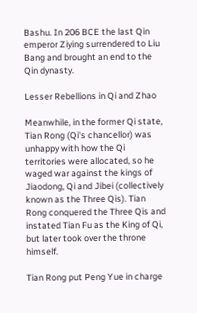Bashu. In 206 BCE the last Qin emperor Ziying surrendered to Liu Bang and brought an end to the Qin dynasty.

Lesser Rebellions in Qi and Zhao

Meanwhile, in the former Qi state, Tian Rong (Qi's chancellor) was unhappy with how the Qi territories were allocated, so he waged war against the kings of Jiaodong, Qi and Jibei (collectively known as the Three Qis). Tian Rong conquered the Three Qis and instated Tian Fu as the King of Qi, but later took over the throne himself.

Tian Rong put Peng Yue in charge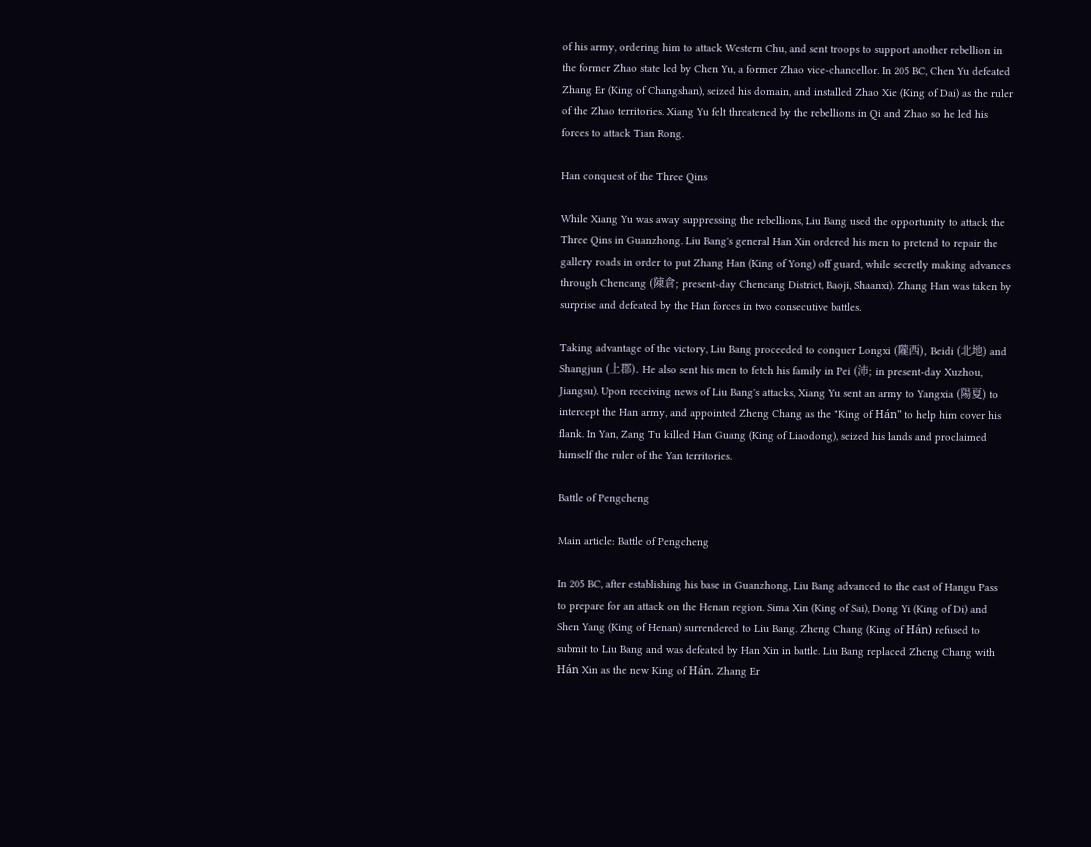of his army, ordering him to attack Western Chu, and sent troops to support another rebellion in the former Zhao state led by Chen Yu, a former Zhao vice-chancellor. In 205 BC, Chen Yu defeated Zhang Er (King of Changshan), seized his domain, and installed Zhao Xie (King of Dai) as the ruler of the Zhao territories. Xiang Yu felt threatened by the rebellions in Qi and Zhao so he led his forces to attack Tian Rong.

Han conquest of the Three Qins

While Xiang Yu was away suppressing the rebellions, Liu Bang used the opportunity to attack the Three Qins in Guanzhong. Liu Bang's general Han Xin ordered his men to pretend to repair the gallery roads in order to put Zhang Han (King of Yong) off guard, while secretly making advances through Chencang (陳倉; present-day Chencang District, Baoji, Shaanxi). Zhang Han was taken by surprise and defeated by the Han forces in two consecutive battles.

Taking advantage of the victory, Liu Bang proceeded to conquer Longxi (隴西), Beidi (北地) and Shangjun (上郡). He also sent his men to fetch his family in Pei (沛; in present-day Xuzhou, Jiangsu). Upon receiving news of Liu Bang's attacks, Xiang Yu sent an army to Yangxia (陽夏) to intercept the Han army, and appointed Zheng Chang as the "King of Hán" to help him cover his flank. In Yan, Zang Tu killed Han Guang (King of Liaodong), seized his lands and proclaimed himself the ruler of the Yan territories.

Battle of Pengcheng

Main article: Battle of Pengcheng

In 205 BC, after establishing his base in Guanzhong, Liu Bang advanced to the east of Hangu Pass to prepare for an attack on the Henan region. Sima Xin (King of Sai), Dong Yi (King of Di) and Shen Yang (King of Henan) surrendered to Liu Bang. Zheng Chang (King of Hán) refused to submit to Liu Bang and was defeated by Han Xin in battle. Liu Bang replaced Zheng Chang with Hán Xin as the new King of Hán. Zhang Er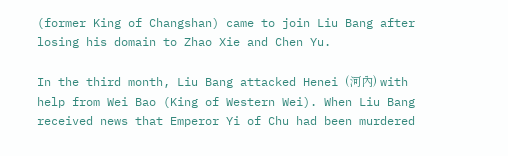(former King of Changshan) came to join Liu Bang after losing his domain to Zhao Xie and Chen Yu.

In the third month, Liu Bang attacked Henei (河內) with help from Wei Bao (King of Western Wei). When Liu Bang received news that Emperor Yi of Chu had been murdered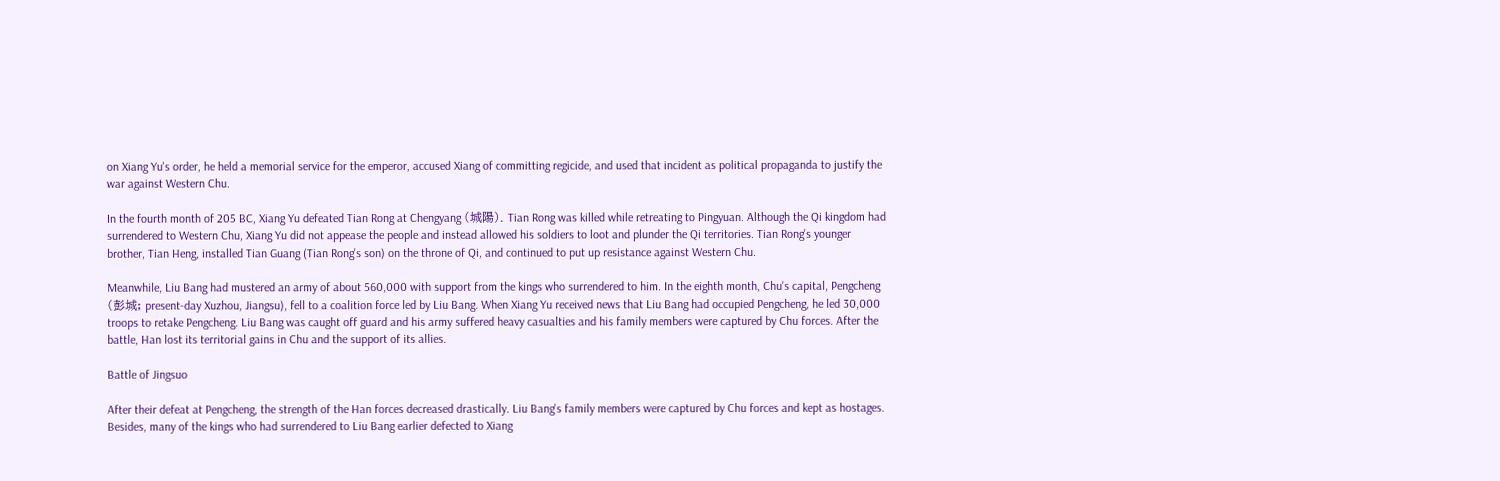on Xiang Yu's order, he held a memorial service for the emperor, accused Xiang of committing regicide, and used that incident as political propaganda to justify the war against Western Chu.

In the fourth month of 205 BC, Xiang Yu defeated Tian Rong at Chengyang (城陽). Tian Rong was killed while retreating to Pingyuan. Although the Qi kingdom had surrendered to Western Chu, Xiang Yu did not appease the people and instead allowed his soldiers to loot and plunder the Qi territories. Tian Rong's younger brother, Tian Heng, installed Tian Guang (Tian Rong's son) on the throne of Qi, and continued to put up resistance against Western Chu.

Meanwhile, Liu Bang had mustered an army of about 560,000 with support from the kings who surrendered to him. In the eighth month, Chu's capital, Pengcheng (彭城; present-day Xuzhou, Jiangsu), fell to a coalition force led by Liu Bang. When Xiang Yu received news that Liu Bang had occupied Pengcheng, he led 30,000 troops to retake Pengcheng. Liu Bang was caught off guard and his army suffered heavy casualties and his family members were captured by Chu forces. After the battle, Han lost its territorial gains in Chu and the support of its allies.

Battle of Jingsuo

After their defeat at Pengcheng, the strength of the Han forces decreased drastically. Liu Bang's family members were captured by Chu forces and kept as hostages. Besides, many of the kings who had surrendered to Liu Bang earlier defected to Xiang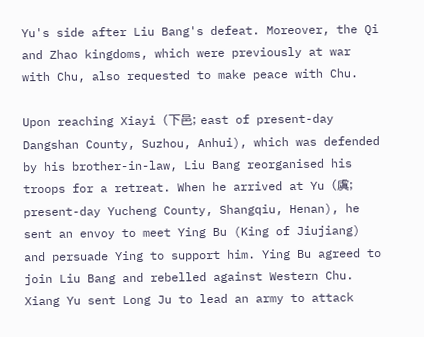Yu's side after Liu Bang's defeat. Moreover, the Qi and Zhao kingdoms, which were previously at war with Chu, also requested to make peace with Chu.

Upon reaching Xiayi (下邑; east of present-day Dangshan County, Suzhou, Anhui), which was defended by his brother-in-law, Liu Bang reorganised his troops for a retreat. When he arrived at Yu (虞; present-day Yucheng County, Shangqiu, Henan), he sent an envoy to meet Ying Bu (King of Jiujiang) and persuade Ying to support him. Ying Bu agreed to join Liu Bang and rebelled against Western Chu. Xiang Yu sent Long Ju to lead an army to attack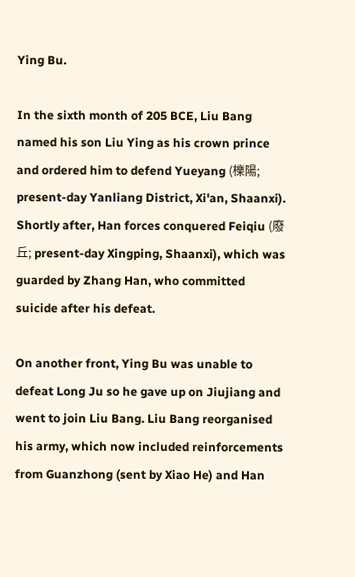Ying Bu.

In the sixth month of 205 BCE, Liu Bang named his son Liu Ying as his crown prince and ordered him to defend Yueyang (櫟陽; present-day Yanliang District, Xi'an, Shaanxi). Shortly after, Han forces conquered Feiqiu (廢丘; present-day Xingping, Shaanxi), which was guarded by Zhang Han, who committed suicide after his defeat.

On another front, Ying Bu was unable to defeat Long Ju so he gave up on Jiujiang and went to join Liu Bang. Liu Bang reorganised his army, which now included reinforcements from Guanzhong (sent by Xiao He) and Han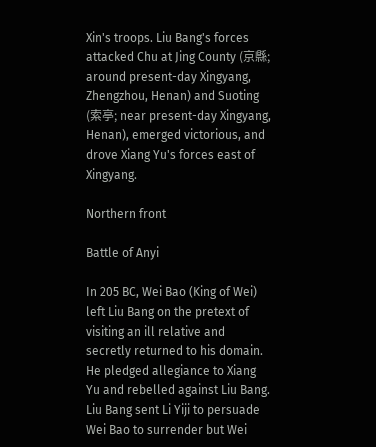Xin's troops. Liu Bang's forces attacked Chu at Jing County (京縣; around present-day Xingyang, Zhengzhou, Henan) and Suoting (索亭; near present-day Xingyang, Henan), emerged victorious, and drove Xiang Yu's forces east of Xingyang.

Northern front

Battle of Anyi

In 205 BC, Wei Bao (King of Wei) left Liu Bang on the pretext of visiting an ill relative and secretly returned to his domain. He pledged allegiance to Xiang Yu and rebelled against Liu Bang. Liu Bang sent Li Yiji to persuade Wei Bao to surrender but Wei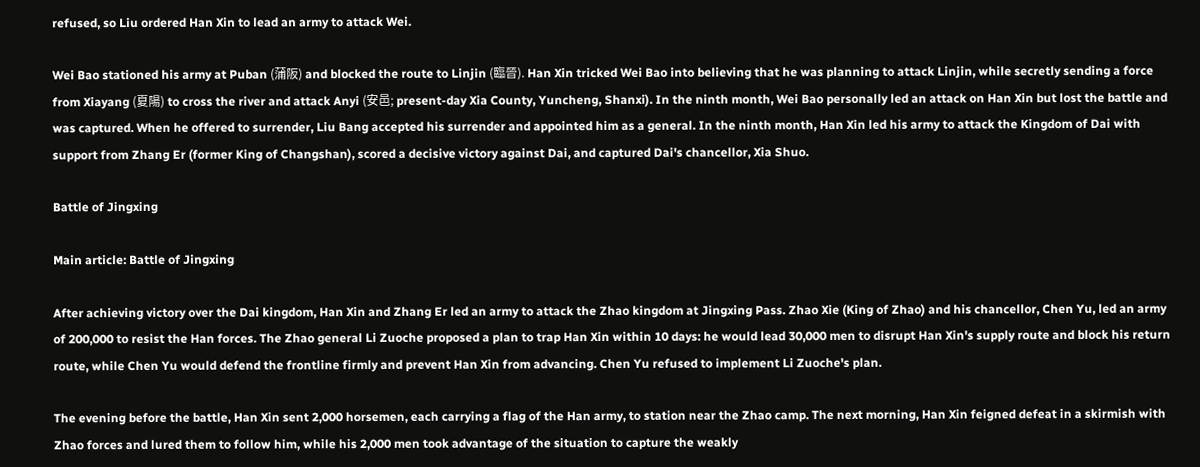refused, so Liu ordered Han Xin to lead an army to attack Wei.

Wei Bao stationed his army at Puban (蒲阪) and blocked the route to Linjin (臨晉). Han Xin tricked Wei Bao into believing that he was planning to attack Linjin, while secretly sending a force from Xiayang (夏陽) to cross the river and attack Anyi (安邑; present-day Xia County, Yuncheng, Shanxi). In the ninth month, Wei Bao personally led an attack on Han Xin but lost the battle and was captured. When he offered to surrender, Liu Bang accepted his surrender and appointed him as a general. In the ninth month, Han Xin led his army to attack the Kingdom of Dai with support from Zhang Er (former King of Changshan), scored a decisive victory against Dai, and captured Dai's chancellor, Xia Shuo.

Battle of Jingxing

Main article: Battle of Jingxing

After achieving victory over the Dai kingdom, Han Xin and Zhang Er led an army to attack the Zhao kingdom at Jingxing Pass. Zhao Xie (King of Zhao) and his chancellor, Chen Yu, led an army of 200,000 to resist the Han forces. The Zhao general Li Zuoche proposed a plan to trap Han Xin within 10 days: he would lead 30,000 men to disrupt Han Xin's supply route and block his return route, while Chen Yu would defend the frontline firmly and prevent Han Xin from advancing. Chen Yu refused to implement Li Zuoche's plan.

The evening before the battle, Han Xin sent 2,000 horsemen, each carrying a flag of the Han army, to station near the Zhao camp. The next morning, Han Xin feigned defeat in a skirmish with Zhao forces and lured them to follow him, while his 2,000 men took advantage of the situation to capture the weakly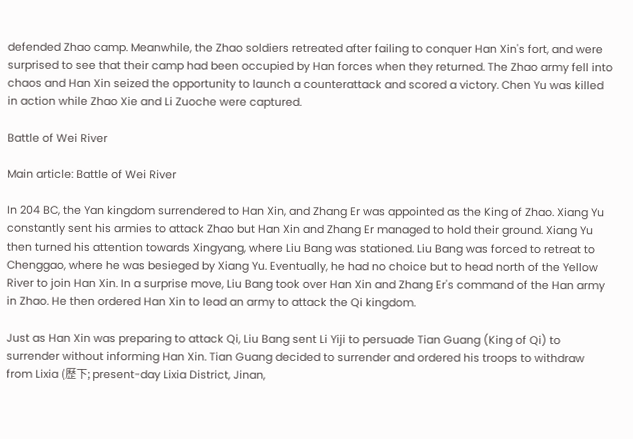defended Zhao camp. Meanwhile, the Zhao soldiers retreated after failing to conquer Han Xin's fort, and were surprised to see that their camp had been occupied by Han forces when they returned. The Zhao army fell into chaos and Han Xin seized the opportunity to launch a counterattack and scored a victory. Chen Yu was killed in action while Zhao Xie and Li Zuoche were captured.

Battle of Wei River

Main article: Battle of Wei River

In 204 BC, the Yan kingdom surrendered to Han Xin, and Zhang Er was appointed as the King of Zhao. Xiang Yu constantly sent his armies to attack Zhao but Han Xin and Zhang Er managed to hold their ground. Xiang Yu then turned his attention towards Xingyang, where Liu Bang was stationed. Liu Bang was forced to retreat to Chenggao, where he was besieged by Xiang Yu. Eventually, he had no choice but to head north of the Yellow River to join Han Xin. In a surprise move, Liu Bang took over Han Xin and Zhang Er's command of the Han army in Zhao. He then ordered Han Xin to lead an army to attack the Qi kingdom.

Just as Han Xin was preparing to attack Qi, Liu Bang sent Li Yiji to persuade Tian Guang (King of Qi) to surrender without informing Han Xin. Tian Guang decided to surrender and ordered his troops to withdraw from Lixia (歷下; present-day Lixia District, Jinan,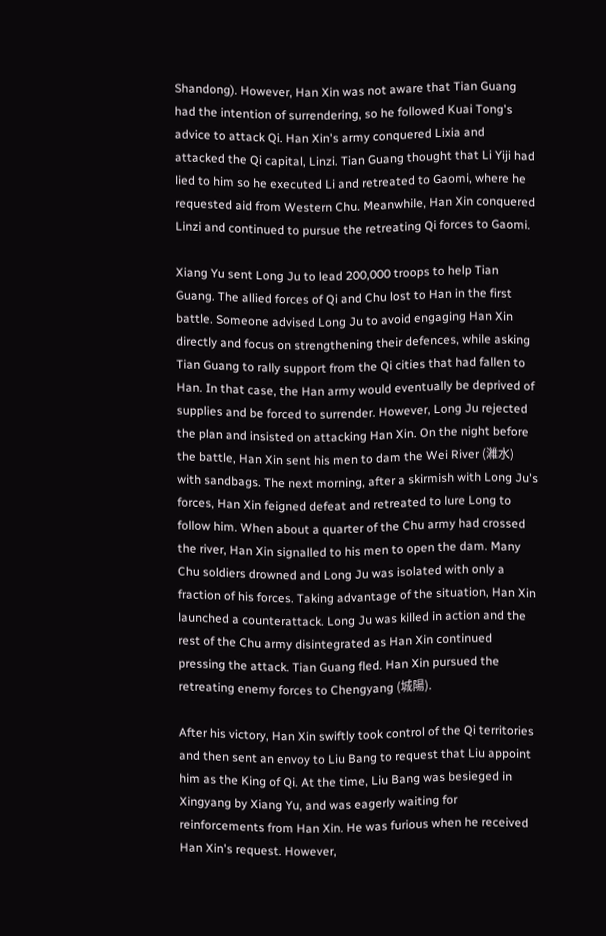Shandong). However, Han Xin was not aware that Tian Guang had the intention of surrendering, so he followed Kuai Tong's advice to attack Qi. Han Xin's army conquered Lixia and attacked the Qi capital, Linzi. Tian Guang thought that Li Yiji had lied to him so he executed Li and retreated to Gaomi, where he requested aid from Western Chu. Meanwhile, Han Xin conquered Linzi and continued to pursue the retreating Qi forces to Gaomi.

Xiang Yu sent Long Ju to lead 200,000 troops to help Tian Guang. The allied forces of Qi and Chu lost to Han in the first battle. Someone advised Long Ju to avoid engaging Han Xin directly and focus on strengthening their defences, while asking Tian Guang to rally support from the Qi cities that had fallen to Han. In that case, the Han army would eventually be deprived of supplies and be forced to surrender. However, Long Ju rejected the plan and insisted on attacking Han Xin. On the night before the battle, Han Xin sent his men to dam the Wei River (濰水) with sandbags. The next morning, after a skirmish with Long Ju's forces, Han Xin feigned defeat and retreated to lure Long to follow him. When about a quarter of the Chu army had crossed the river, Han Xin signalled to his men to open the dam. Many Chu soldiers drowned and Long Ju was isolated with only a fraction of his forces. Taking advantage of the situation, Han Xin launched a counterattack. Long Ju was killed in action and the rest of the Chu army disintegrated as Han Xin continued pressing the attack. Tian Guang fled. Han Xin pursued the retreating enemy forces to Chengyang (城陽).

After his victory, Han Xin swiftly took control of the Qi territories and then sent an envoy to Liu Bang to request that Liu appoint him as the King of Qi. At the time, Liu Bang was besieged in Xingyang by Xiang Yu, and was eagerly waiting for reinforcements from Han Xin. He was furious when he received Han Xin's request. However,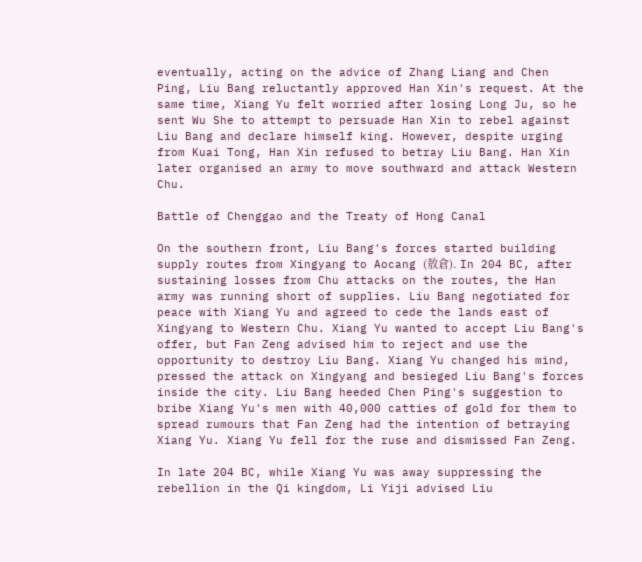eventually, acting on the advice of Zhang Liang and Chen Ping, Liu Bang reluctantly approved Han Xin's request. At the same time, Xiang Yu felt worried after losing Long Ju, so he sent Wu She to attempt to persuade Han Xin to rebel against Liu Bang and declare himself king. However, despite urging from Kuai Tong, Han Xin refused to betray Liu Bang. Han Xin later organised an army to move southward and attack Western Chu.

Battle of Chenggao and the Treaty of Hong Canal

On the southern front, Liu Bang's forces started building supply routes from Xingyang to Aocang (敖倉). In 204 BC, after sustaining losses from Chu attacks on the routes, the Han army was running short of supplies. Liu Bang negotiated for peace with Xiang Yu and agreed to cede the lands east of Xingyang to Western Chu. Xiang Yu wanted to accept Liu Bang's offer, but Fan Zeng advised him to reject and use the opportunity to destroy Liu Bang. Xiang Yu changed his mind, pressed the attack on Xingyang and besieged Liu Bang's forces inside the city. Liu Bang heeded Chen Ping's suggestion to bribe Xiang Yu's men with 40,000 catties of gold for them to spread rumours that Fan Zeng had the intention of betraying Xiang Yu. Xiang Yu fell for the ruse and dismissed Fan Zeng.

In late 204 BC, while Xiang Yu was away suppressing the rebellion in the Qi kingdom, Li Yiji advised Liu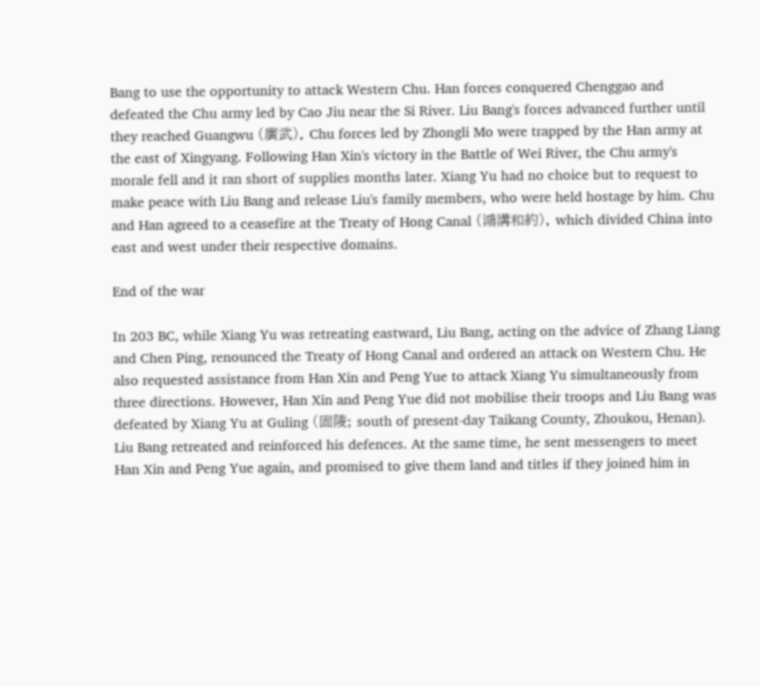Bang to use the opportunity to attack Western Chu. Han forces conquered Chenggao and defeated the Chu army led by Cao Jiu near the Si River. Liu Bang's forces advanced further until they reached Guangwu (廣武). Chu forces led by Zhongli Mo were trapped by the Han army at the east of Xingyang. Following Han Xin's victory in the Battle of Wei River, the Chu army's morale fell and it ran short of supplies months later. Xiang Yu had no choice but to request to make peace with Liu Bang and release Liu's family members, who were held hostage by him. Chu and Han agreed to a ceasefire at the Treaty of Hong Canal (鴻溝和約), which divided China into east and west under their respective domains.

End of the war

In 203 BC, while Xiang Yu was retreating eastward, Liu Bang, acting on the advice of Zhang Liang and Chen Ping, renounced the Treaty of Hong Canal and ordered an attack on Western Chu. He also requested assistance from Han Xin and Peng Yue to attack Xiang Yu simultaneously from three directions. However, Han Xin and Peng Yue did not mobilise their troops and Liu Bang was defeated by Xiang Yu at Guling (固陵; south of present-day Taikang County, Zhoukou, Henan). Liu Bang retreated and reinforced his defences. At the same time, he sent messengers to meet Han Xin and Peng Yue again, and promised to give them land and titles if they joined him in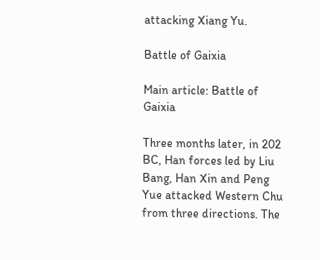attacking Xiang Yu.

Battle of Gaixia

Main article: Battle of Gaixia

Three months later, in 202 BC, Han forces led by Liu Bang, Han Xin and Peng Yue attacked Western Chu from three directions. The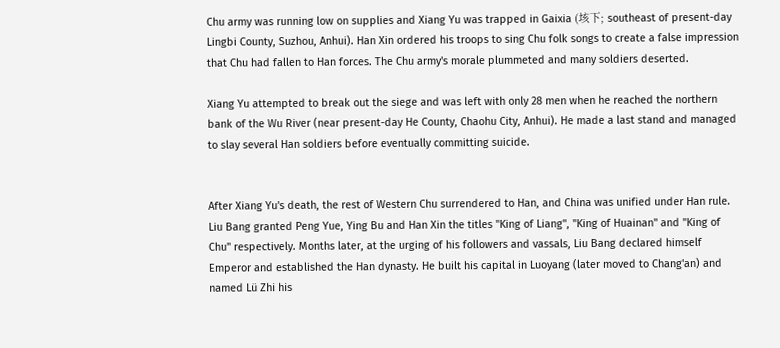Chu army was running low on supplies and Xiang Yu was trapped in Gaixia (垓下; southeast of present-day Lingbi County, Suzhou, Anhui). Han Xin ordered his troops to sing Chu folk songs to create a false impression that Chu had fallen to Han forces. The Chu army's morale plummeted and many soldiers deserted.

Xiang Yu attempted to break out the siege and was left with only 28 men when he reached the northern bank of the Wu River (near present-day He County, Chaohu City, Anhui). He made a last stand and managed to slay several Han soldiers before eventually committing suicide.


After Xiang Yu's death, the rest of Western Chu surrendered to Han, and China was unified under Han rule. Liu Bang granted Peng Yue, Ying Bu and Han Xin the titles "King of Liang", "King of Huainan" and "King of Chu" respectively. Months later, at the urging of his followers and vassals, Liu Bang declared himself Emperor and established the Han dynasty. He built his capital in Luoyang (later moved to Chang'an) and named Lü Zhi his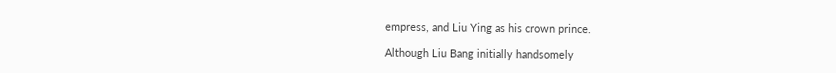empress, and Liu Ying as his crown prince.

Although Liu Bang initially handsomely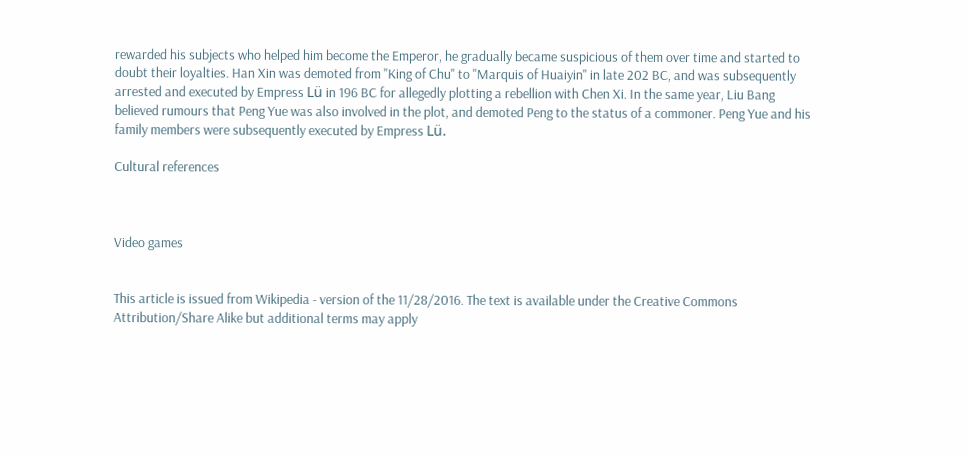rewarded his subjects who helped him become the Emperor, he gradually became suspicious of them over time and started to doubt their loyalties. Han Xin was demoted from "King of Chu" to "Marquis of Huaiyin" in late 202 BC, and was subsequently arrested and executed by Empress Lü in 196 BC for allegedly plotting a rebellion with Chen Xi. In the same year, Liu Bang believed rumours that Peng Yue was also involved in the plot, and demoted Peng to the status of a commoner. Peng Yue and his family members were subsequently executed by Empress Lü.

Cultural references



Video games


This article is issued from Wikipedia - version of the 11/28/2016. The text is available under the Creative Commons Attribution/Share Alike but additional terms may apply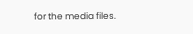for the media files.